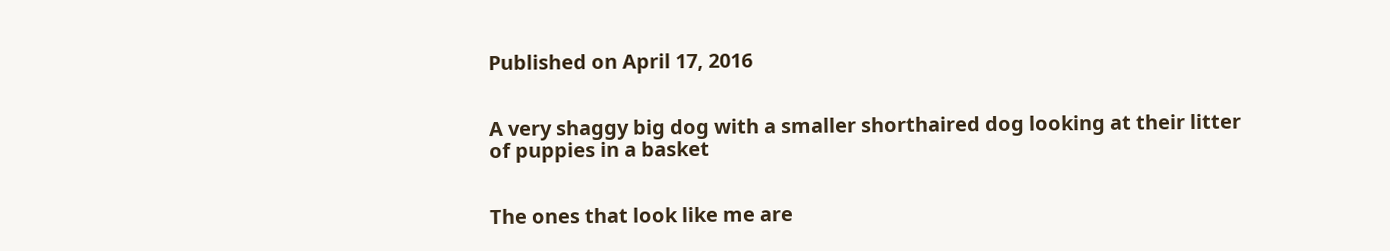Published on April 17, 2016


A very shaggy big dog with a smaller shorthaired dog looking at their litter of puppies in a basket


The ones that look like me are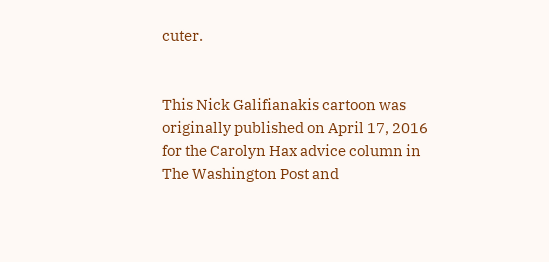cuter.


This Nick Galifianakis cartoon was originally published on April 17, 2016 for the Carolyn Hax advice column in The Washington Post and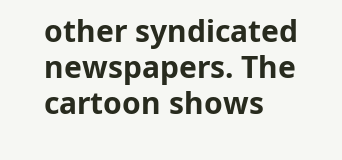other syndicated newspapers. The cartoon shows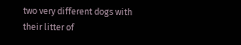two very different dogs with their litter of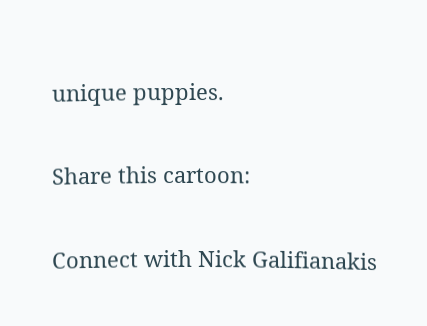unique puppies.

Share this cartoon:

Connect with Nick Galifianakis